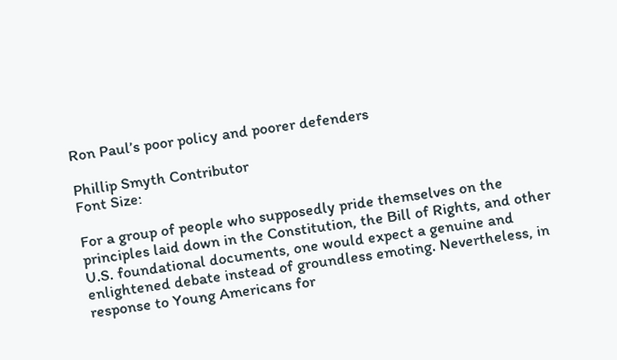Ron Paul’s poor policy and poorer defenders

Phillip Smyth Contributor
Font Size:

For a group of people who supposedly pride themselves on the principles laid down in the Constitution, the Bill of Rights, and other U.S. foundational documents, one would expect a genuine and enlightened debate instead of groundless emoting. Nevertheless, in response to Young Americans for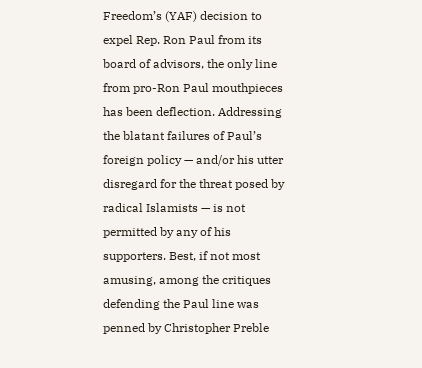Freedom’s (YAF) decision to expel Rep. Ron Paul from its board of advisors, the only line from pro-Ron Paul mouthpieces has been deflection. Addressing the blatant failures of Paul’s foreign policy — and/or his utter disregard for the threat posed by radical Islamists — is not permitted by any of his supporters. Best, if not most amusing, among the critiques defending the Paul line was penned by Christopher Preble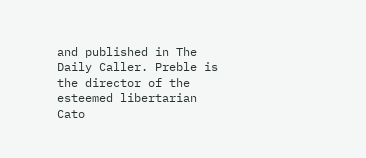and published in The Daily Caller. Preble is the director of the esteemed libertarian Cato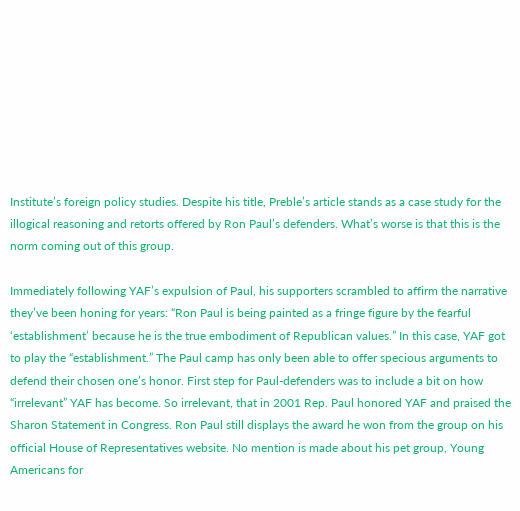Institute’s foreign policy studies. Despite his title, Preble’s article stands as a case study for the illogical reasoning and retorts offered by Ron Paul’s defenders. What’s worse is that this is the norm coming out of this group.

Immediately following YAF’s expulsion of Paul, his supporters scrambled to affirm the narrative they’ve been honing for years: “Ron Paul is being painted as a fringe figure by the fearful ‘establishment’ because he is the true embodiment of Republican values.” In this case, YAF got to play the “establishment.” The Paul camp has only been able to offer specious arguments to defend their chosen one’s honor. First step for Paul-defenders was to include a bit on how “irrelevant” YAF has become. So irrelevant, that in 2001 Rep. Paul honored YAF and praised the Sharon Statement in Congress. Ron Paul still displays the award he won from the group on his official House of Representatives website. No mention is made about his pet group, Young Americans for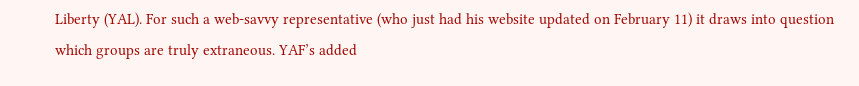Liberty (YAL). For such a web-savvy representative (who just had his website updated on February 11) it draws into question which groups are truly extraneous. YAF’s added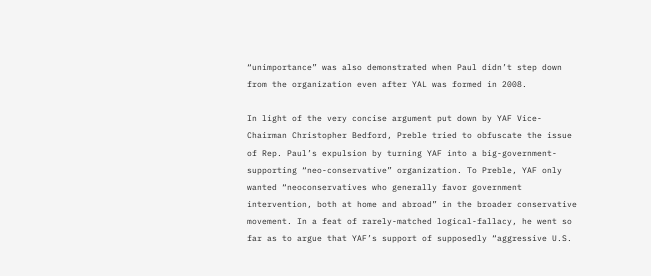“unimportance” was also demonstrated when Paul didn’t step down from the organization even after YAL was formed in 2008.

In light of the very concise argument put down by YAF Vice-Chairman Christopher Bedford, Preble tried to obfuscate the issue of Rep. Paul’s expulsion by turning YAF into a big-government-supporting “neo-conservative” organization. To Preble, YAF only wanted “neoconservatives who generally favor government intervention, both at home and abroad” in the broader conservative movement. In a feat of rarely-matched logical-fallacy, he went so far as to argue that YAF’s support of supposedly “aggressive U.S.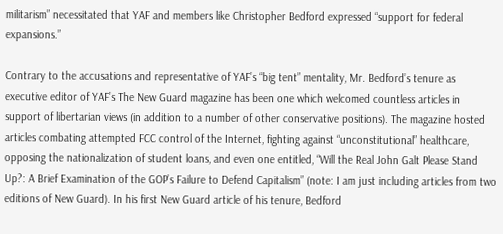militarism” necessitated that YAF and members like Christopher Bedford expressed “support for federal expansions.”

Contrary to the accusations and representative of YAF’s “big tent” mentality, Mr. Bedford’s tenure as executive editor of YAF’s The New Guard magazine has been one which welcomed countless articles in support of libertarian views (in addition to a number of other conservative positions). The magazine hosted articles combating attempted FCC control of the Internet, fighting against “unconstitutional” healthcare, opposing the nationalization of student loans, and even one entitled, “Will the Real John Galt Please Stand Up?: A Brief Examination of the GOP’s Failure to Defend Capitalism” (note: I am just including articles from two editions of New Guard). In his first New Guard article of his tenure, Bedford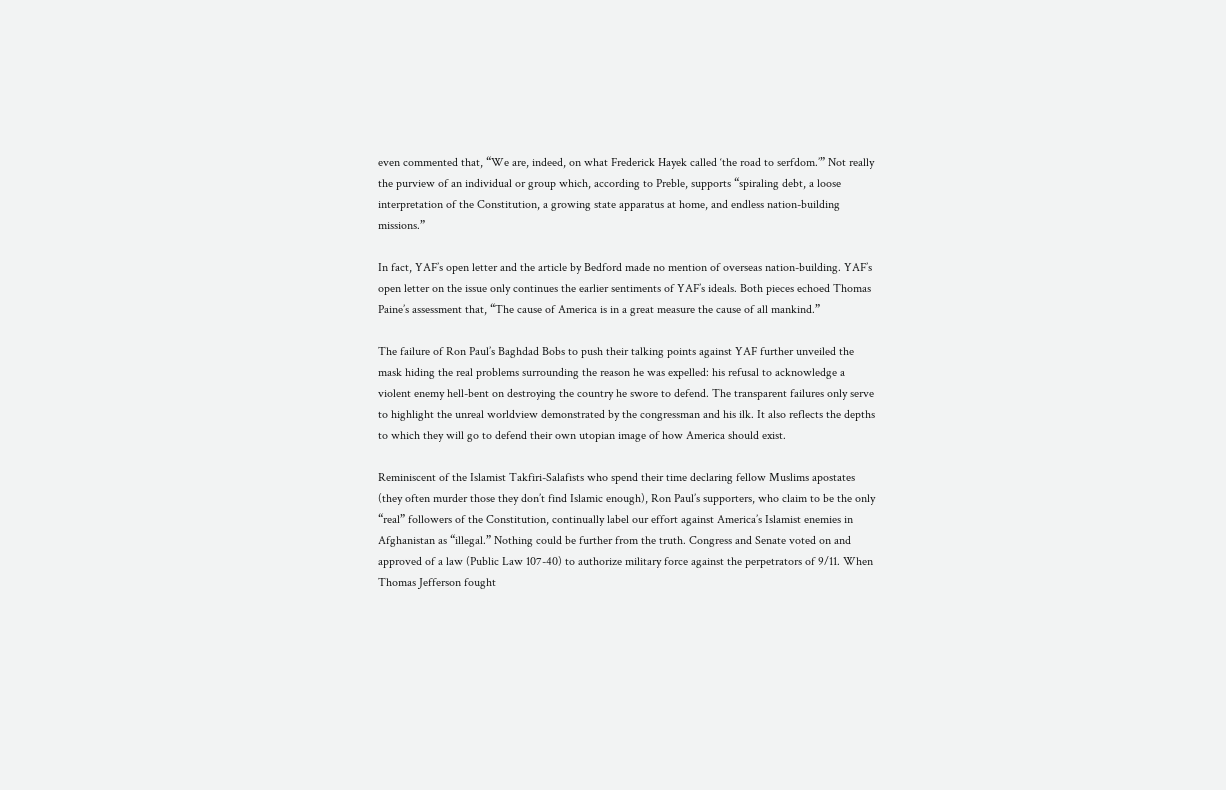even commented that, “We are, indeed, on what Frederick Hayek called ‘the road to serfdom.’” Not really the purview of an individual or group which, according to Preble, supports “spiraling debt, a loose interpretation of the Constitution, a growing state apparatus at home, and endless nation-building missions.”

In fact, YAF’s open letter and the article by Bedford made no mention of overseas nation-building. YAF’s open letter on the issue only continues the earlier sentiments of YAF’s ideals. Both pieces echoed Thomas Paine’s assessment that, “The cause of America is in a great measure the cause of all mankind.”

The failure of Ron Paul’s Baghdad Bobs to push their talking points against YAF further unveiled the mask hiding the real problems surrounding the reason he was expelled: his refusal to acknowledge a violent enemy hell-bent on destroying the country he swore to defend. The transparent failures only serve to highlight the unreal worldview demonstrated by the congressman and his ilk. It also reflects the depths to which they will go to defend their own utopian image of how America should exist.

Reminiscent of the Islamist Takfiri-Salafists who spend their time declaring fellow Muslims apostates (they often murder those they don’t find Islamic enough), Ron Paul’s supporters, who claim to be the only “real” followers of the Constitution, continually label our effort against America’s Islamist enemies in Afghanistan as “illegal.” Nothing could be further from the truth. Congress and Senate voted on and approved of a law (Public Law 107-40) to authorize military force against the perpetrators of 9/11. When Thomas Jefferson fought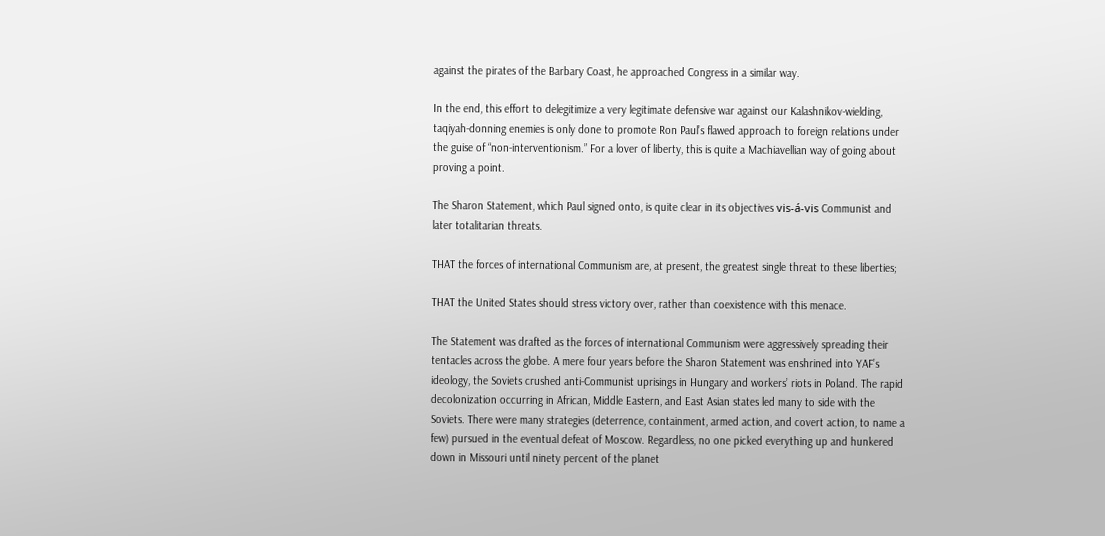against the pirates of the Barbary Coast, he approached Congress in a similar way.

In the end, this effort to delegitimize a very legitimate defensive war against our Kalashnikov-wielding, taqiyah-donning enemies is only done to promote Ron Paul’s flawed approach to foreign relations under the guise of “non-interventionism.” For a lover of liberty, this is quite a Machiavellian way of going about proving a point.

The Sharon Statement, which Paul signed onto, is quite clear in its objectives vis-á-vis Communist and later totalitarian threats.

THAT the forces of international Communism are, at present, the greatest single threat to these liberties;

THAT the United States should stress victory over, rather than coexistence with this menace.

The Statement was drafted as the forces of international Communism were aggressively spreading their tentacles across the globe. A mere four years before the Sharon Statement was enshrined into YAF’s ideology, the Soviets crushed anti-Communist uprisings in Hungary and workers’ riots in Poland. The rapid decolonization occurring in African, Middle Eastern, and East Asian states led many to side with the Soviets. There were many strategies (deterrence, containment, armed action, and covert action, to name a few) pursued in the eventual defeat of Moscow. Regardless, no one picked everything up and hunkered down in Missouri until ninety percent of the planet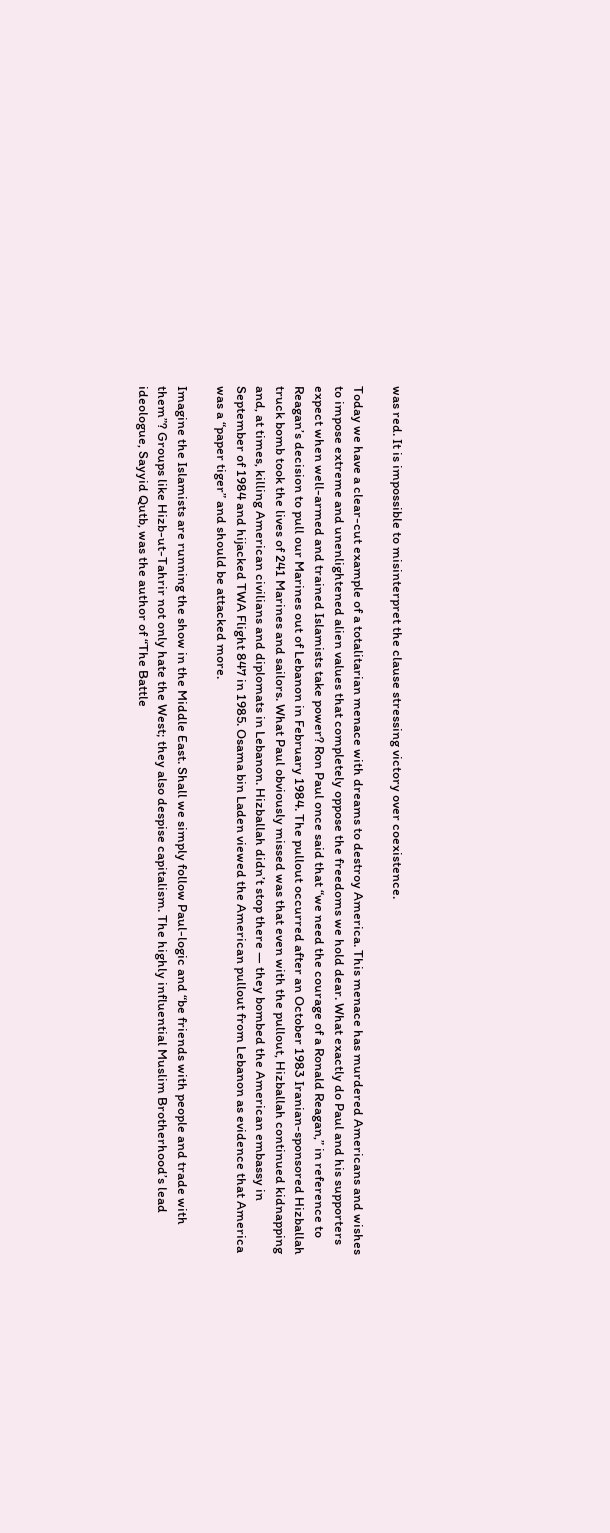was red. It is impossible to misinterpret the clause stressing victory over coexistence.

Today we have a clear-cut example of a totalitarian menace with dreams to destroy America. This menace has murdered Americans and wishes to impose extreme and unenlightened alien values that completely oppose the freedoms we hold dear. What exactly do Paul and his supporters expect when well-armed and trained Islamists take power? Ron Paul once said that “we need the courage of a Ronald Reagan,” in reference to Reagan’s decision to pull our Marines out of Lebanon in February 1984. The pullout occurred after an October 1983 Iranian-sponsored Hizballah truck bomb took the lives of 241 Marines and sailors. What Paul obviously missed was that even with the pullout, Hizballah continued kidnapping and, at times, killing American civilians and diplomats in Lebanon. Hizballah didn’t stop there — they bombed the American embassy in September of 1984 and hijacked TWA Flight 847 in 1985. Osama bin Laden viewed the American pullout from Lebanon as evidence that America was a “paper tiger” and should be attacked more.

Imagine the Islamists are running the show in the Middle East. Shall we simply follow Paul-logic and “be friends with people and trade with them”? Groups like Hizb-ut-Tahrir not only hate the West; they also despise capitalism. The highly influential Muslim Brotherhood’s lead ideologue, Sayyid Qutb, was the author of “The Battle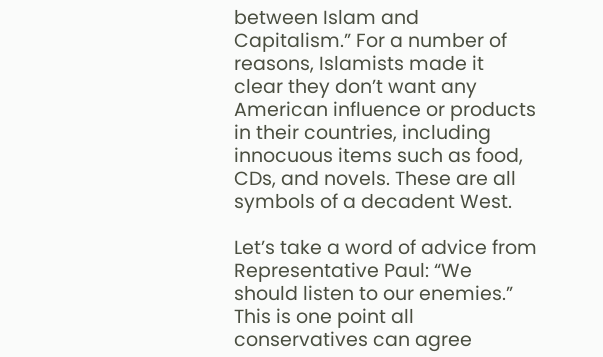between Islam and Capitalism.” For a number of reasons, Islamists made it clear they don’t want any American influence or products in their countries, including innocuous items such as food, CDs, and novels. These are all symbols of a decadent West.

Let’s take a word of advice from Representative Paul: “We should listen to our enemies.” This is one point all conservatives can agree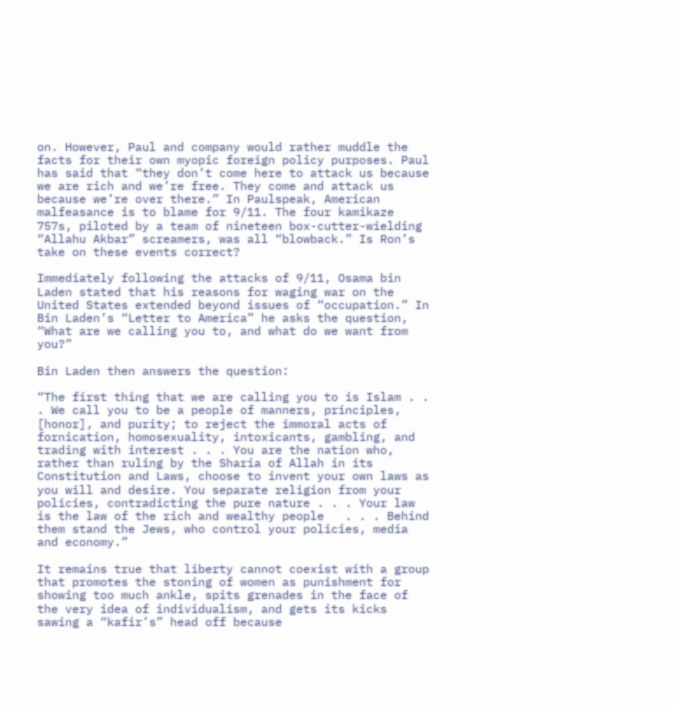on. However, Paul and company would rather muddle the facts for their own myopic foreign policy purposes. Paul has said that “they don’t come here to attack us because we are rich and we’re free. They come and attack us because we’re over there.” In Paulspeak, American malfeasance is to blame for 9/11. The four kamikaze 757s, piloted by a team of nineteen box-cutter-wielding “Allahu Akbar” screamers, was all “blowback.” Is Ron’s take on these events correct?

Immediately following the attacks of 9/11, Osama bin Laden stated that his reasons for waging war on the United States extended beyond issues of “occupation.” In Bin Laden’s “Letter to America” he asks the question, “What are we calling you to, and what do we want from you?”

Bin Laden then answers the question:

“The first thing that we are calling you to is Islam . . . We call you to be a people of manners, principles, [honor], and purity; to reject the immoral acts of fornication, homosexuality, intoxicants, gambling, and trading with interest . . . You are the nation who, rather than ruling by the Sharia of Allah in its Constitution and Laws, choose to invent your own laws as you will and desire. You separate religion from your policies, contradicting the pure nature . . . Your law is the law of the rich and wealthy people   . . . Behind them stand the Jews, who control your policies, media and economy.”

It remains true that liberty cannot coexist with a group that promotes the stoning of women as punishment for showing too much ankle, spits grenades in the face of the very idea of individualism, and gets its kicks sawing a “kafir’s” head off because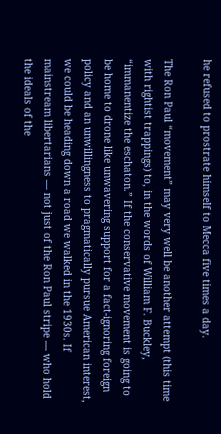he refused to prostrate himself to Mecca five times a day.

The Ron Paul “movement” may very well be another attempt (this time with rightist trappings) to, in the words of William F. Buckley, “immanentize the eschaton.” If the conservative movement is going to be home to drone like unwavering support for a fact-ignoring foreign policy and an unwillingness to pragmatically pursue American interest, we could be heading down a road we walked in the 1930s. If mainstream libertarians — not just of the Ron Paul stripe — who hold the ideals of the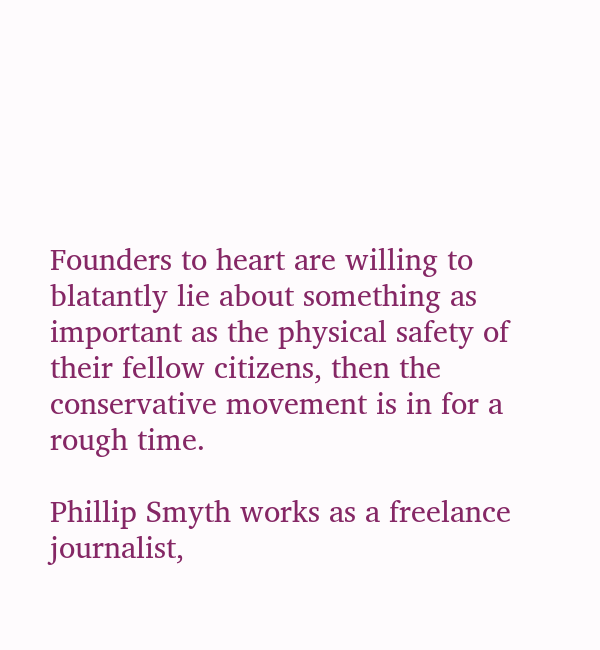Founders to heart are willing to blatantly lie about something as important as the physical safety of their fellow citizens, then the conservative movement is in for a rough time.

Phillip Smyth works as a freelance journalist,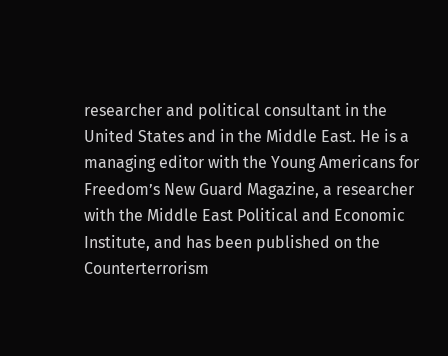researcher and political consultant in the United States and in the Middle East. He is a managing editor with the Young Americans for Freedom’s New Guard Magazine, a researcher with the Middle East Political and Economic Institute, and has been published on the Counterterrorism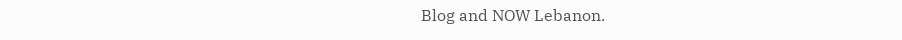Blog and NOW Lebanon.